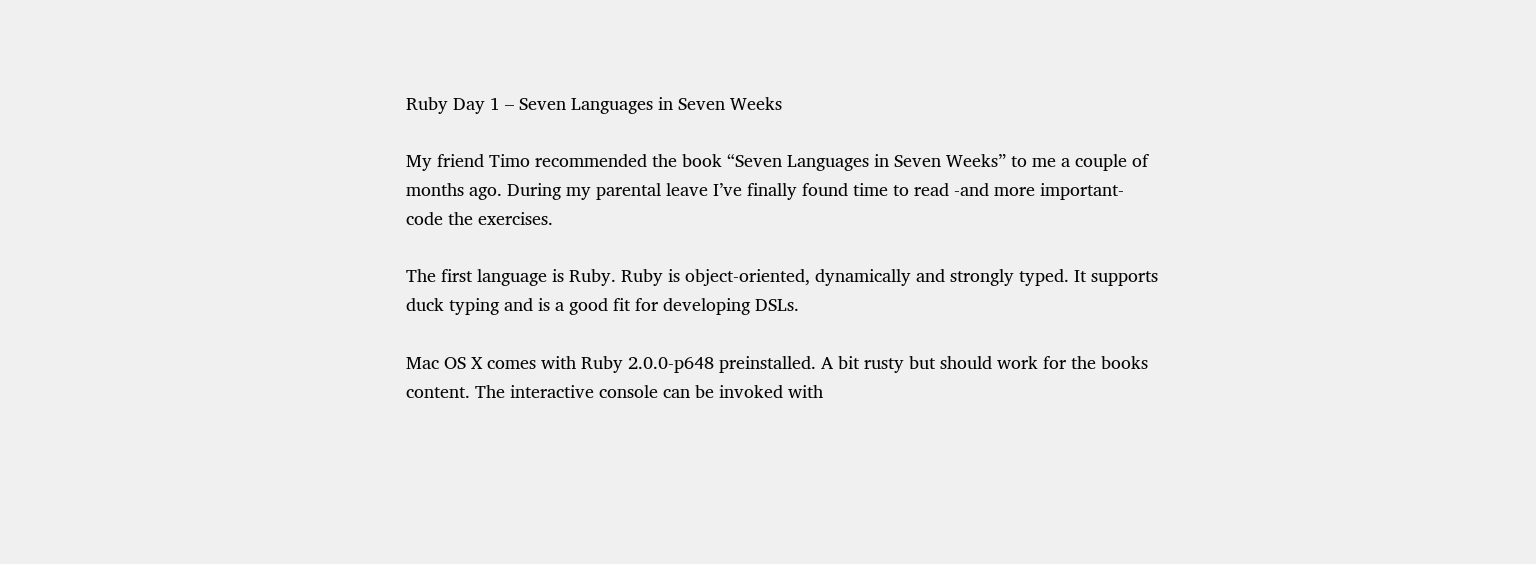Ruby Day 1 – Seven Languages in Seven Weeks

My friend Timo recommended the book “Seven Languages in Seven Weeks” to me a couple of months ago. During my parental leave I’ve finally found time to read -and more important-  code the exercises.

The first language is Ruby. Ruby is object-oriented, dynamically and strongly typed. It supports duck typing and is a good fit for developing DSLs.

Mac OS X comes with Ruby 2.0.0-p648 preinstalled. A bit rusty but should work for the books content. The interactive console can be invoked with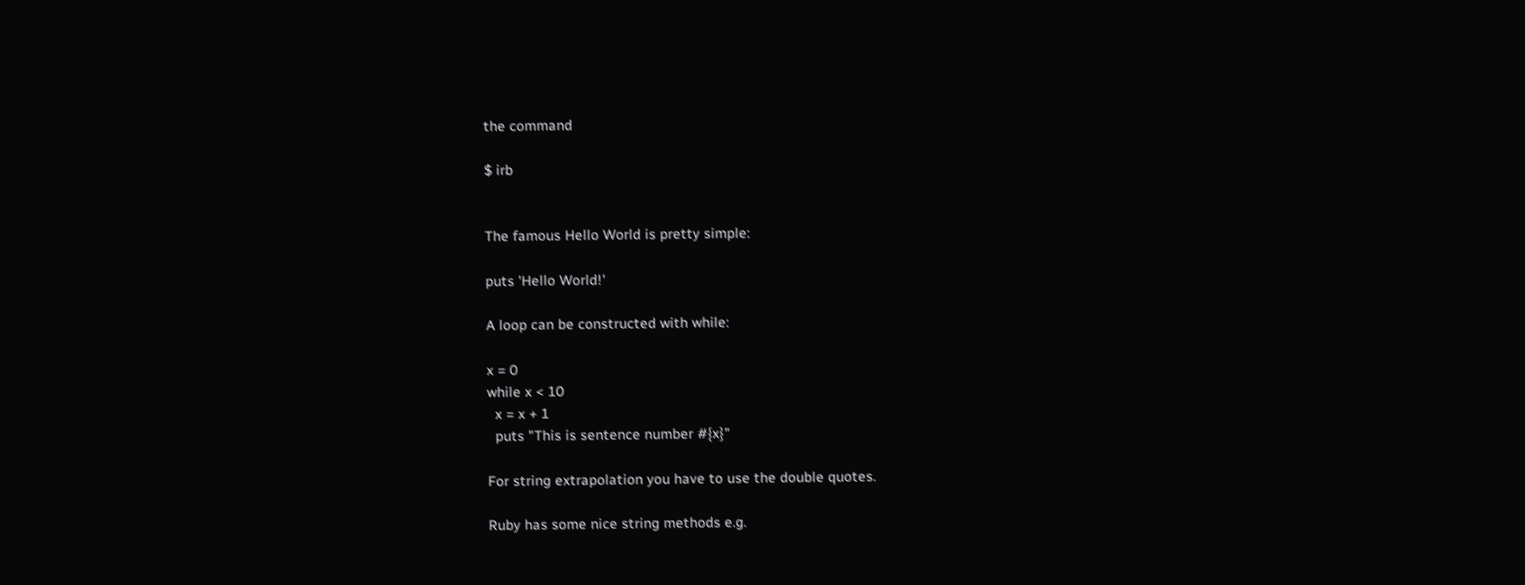the command

$ irb


The famous Hello World is pretty simple:

puts 'Hello World!'

A loop can be constructed with while:

x = 0
while x < 10
  x = x + 1
  puts "This is sentence number #{x}"

For string extrapolation you have to use the double quotes.

Ruby has some nice string methods e.g.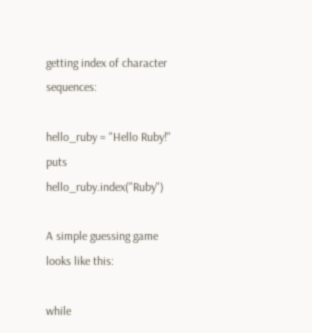getting index of character sequences:

hello_ruby = "Hello Ruby!"
puts hello_ruby.index("Ruby")

A simple guessing game looks like this:

while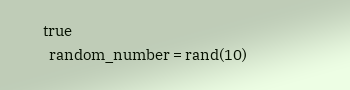true
  random_number = rand(10)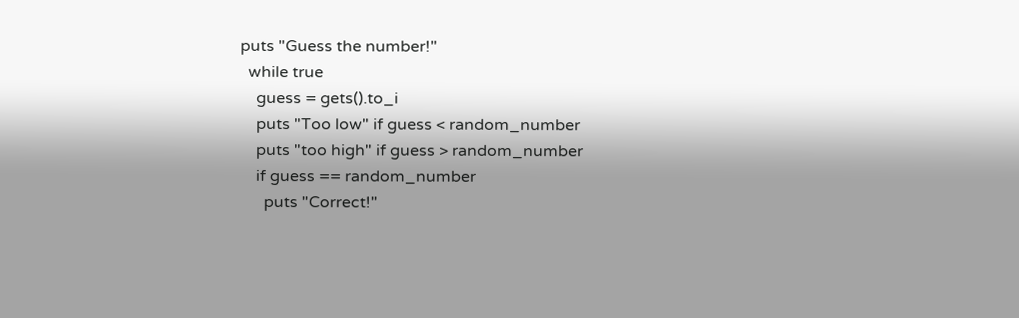puts "Guess the number!"
  while true
    guess = gets().to_i
    puts "Too low" if guess < random_number
    puts "too high" if guess > random_number
    if guess == random_number
      puts "Correct!"